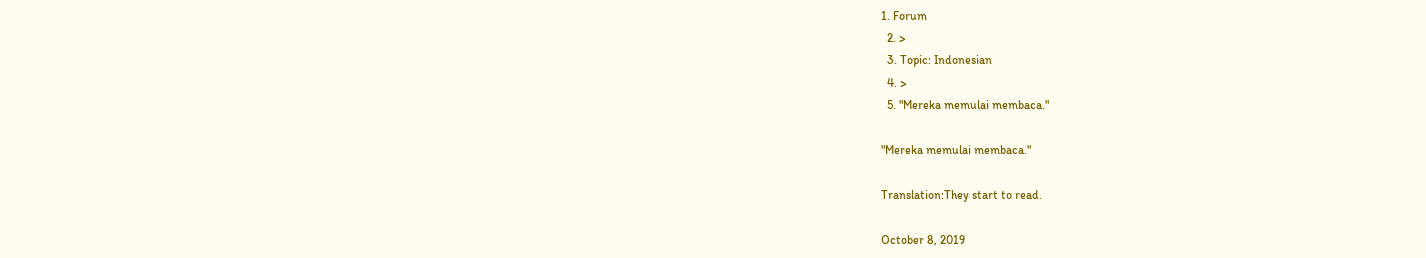1. Forum
  2. >
  3. Topic: Indonesian
  4. >
  5. "Mereka memulai membaca."

"Mereka memulai membaca."

Translation:They start to read.

October 8, 2019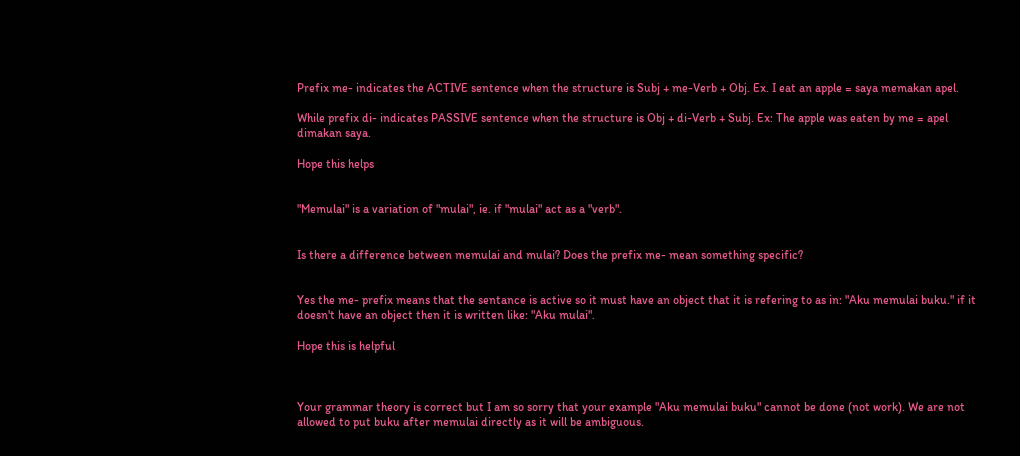Prefix me- indicates the ACTIVE sentence when the structure is Subj + me-Verb + Obj. Ex. I eat an apple = saya memakan apel.

While prefix di- indicates PASSIVE sentence when the structure is Obj + di-Verb + Subj. Ex: The apple was eaten by me = apel dimakan saya.

Hope this helps


"Memulai" is a variation of "mulai", ie. if "mulai" act as a "verb".


Is there a difference between memulai and mulai? Does the prefix me- mean something specific?


Yes the me- prefix means that the sentance is active so it must have an object that it is refering to as in: "Aku memulai buku." if it doesn't have an object then it is written like: "Aku mulai".

Hope this is helpful



Your grammar theory is correct but I am so sorry that your example "Aku memulai buku" cannot be done (not work). We are not allowed to put buku after memulai directly as it will be ambiguous.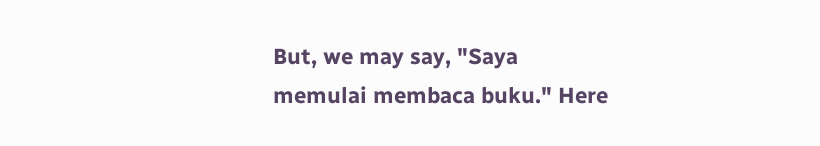But, we may say, "Saya memulai membaca buku." Here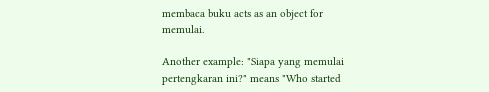membaca buku acts as an object for memulai.

Another example: "Siapa yang memulai pertengkaran ini?" means "Who started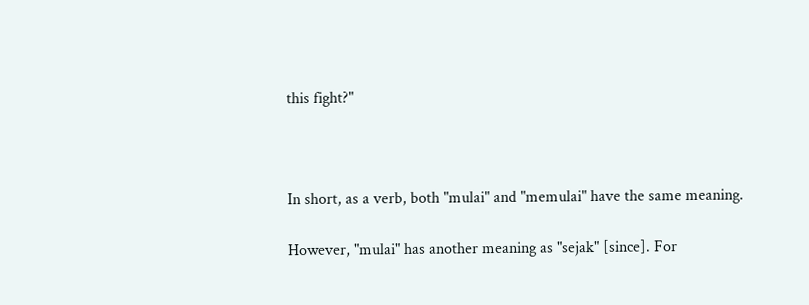this fight?"



In short, as a verb, both "mulai" and "memulai" have the same meaning.

However, "mulai" has another meaning as "sejak" [since]. For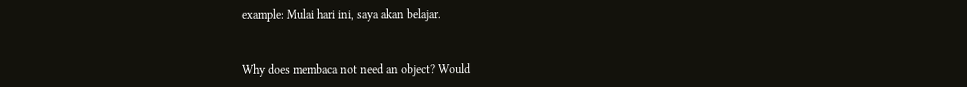example: Mulai hari ini, saya akan belajar.


Why does membaca not need an object? Would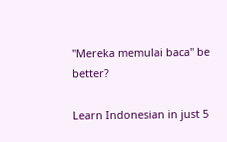"Mereka memulai baca" be better?

Learn Indonesian in just 5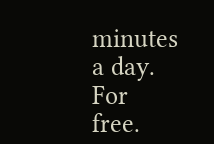minutes a day. For free.